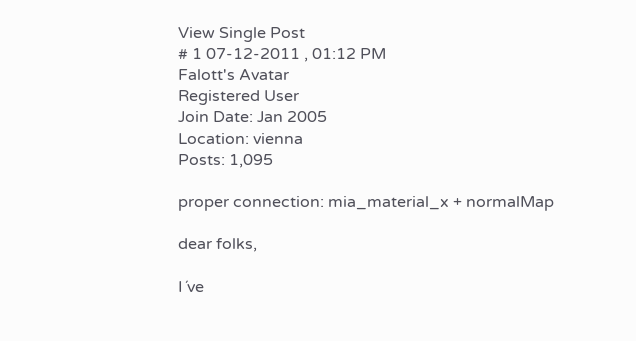View Single Post
# 1 07-12-2011 , 01:12 PM
Falott's Avatar
Registered User
Join Date: Jan 2005
Location: vienna
Posts: 1,095

proper connection: mia_material_x + normalMap

dear folks,

I´ve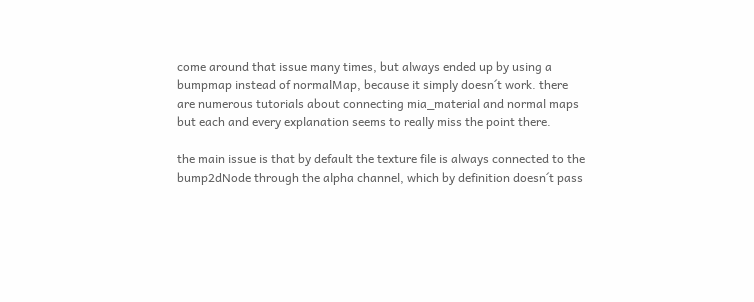come around that issue many times, but always ended up by using a bumpmap instead of normalMap, because it simply doesn´t work. there are numerous tutorials about connecting mia_material and normal maps but each and every explanation seems to really miss the point there.

the main issue is that by default the texture file is always connected to the bump2dNode through the alpha channel, which by definition doesn´t pass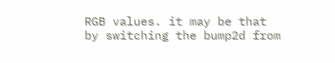RGB values. it may be that by switching the bump2d from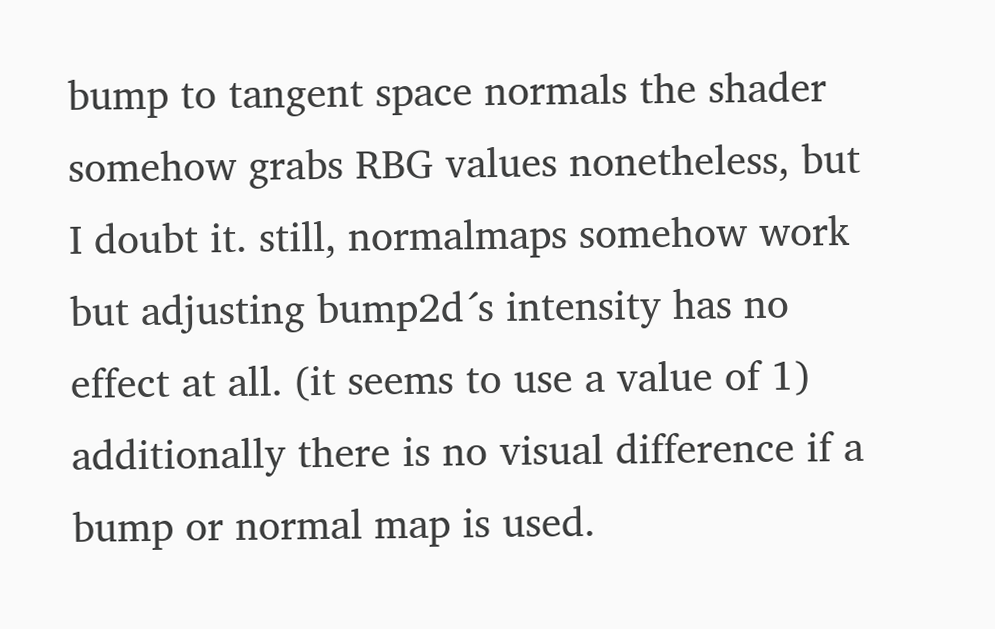bump to tangent space normals the shader somehow grabs RBG values nonetheless, but I doubt it. still, normalmaps somehow work but adjusting bump2d´s intensity has no effect at all. (it seems to use a value of 1) additionally there is no visual difference if a bump or normal map is used.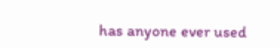has anyone ever used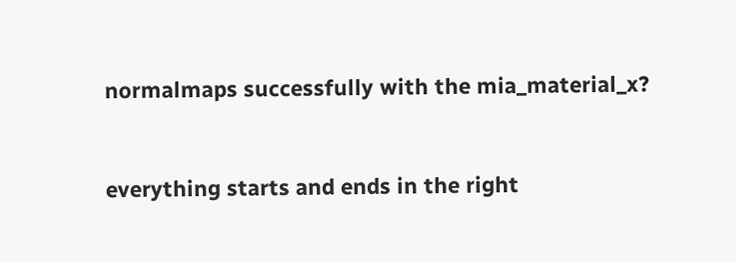normalmaps successfully with the mia_material_x?


everything starts and ends in the right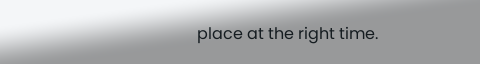place at the right time.